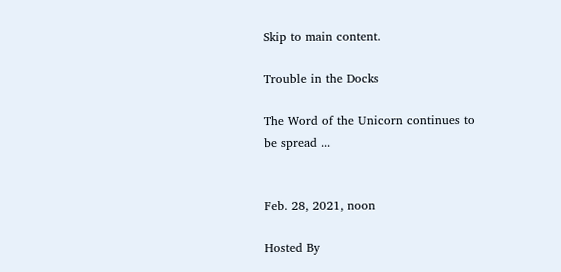Skip to main content.

Trouble in the Docks

The Word of the Unicorn continues to be spread ...


Feb. 28, 2021, noon

Hosted By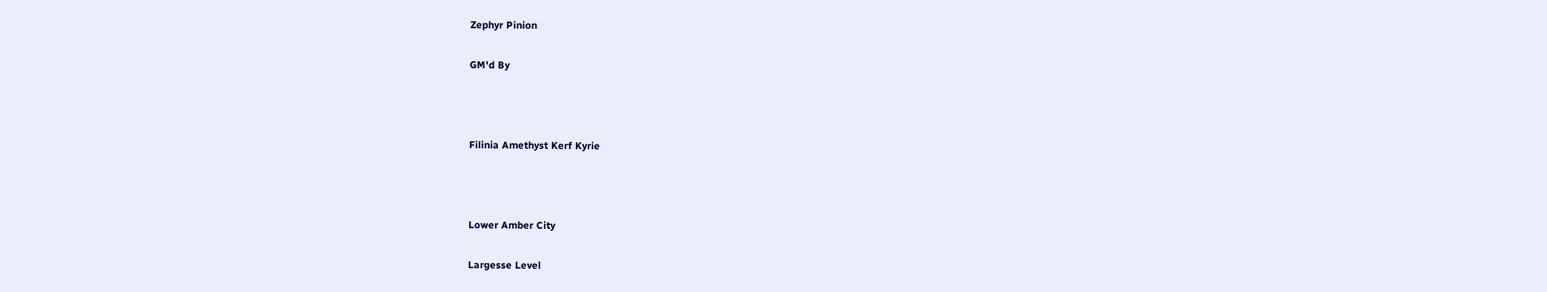Zephyr Pinion

GM'd By



Filinia Amethyst Kerf Kyrie



Lower Amber City

Largesse Level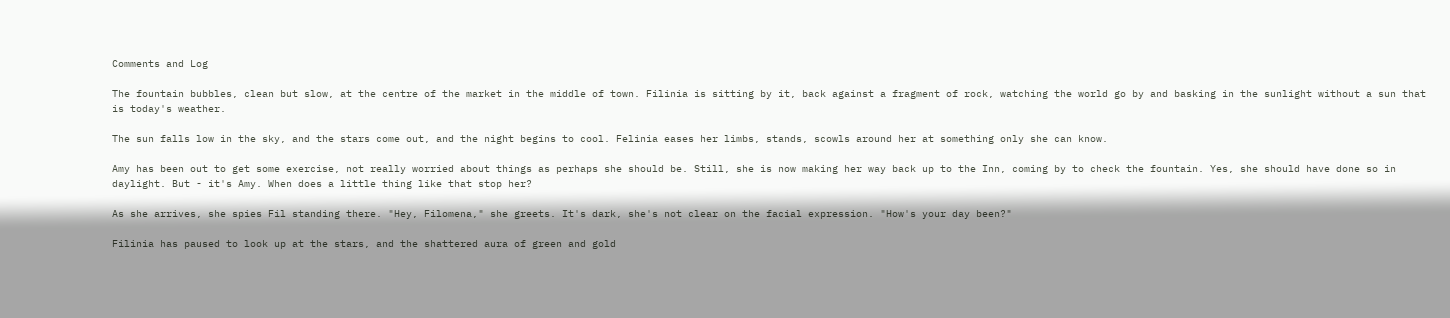Comments and Log

The fountain bubbles, clean but slow, at the centre of the market in the middle of town. Filinia is sitting by it, back against a fragment of rock, watching the world go by and basking in the sunlight without a sun that is today's weather.

The sun falls low in the sky, and the stars come out, and the night begins to cool. Felinia eases her limbs, stands, scowls around her at something only she can know.

Amy has been out to get some exercise, not really worried about things as perhaps she should be. Still, she is now making her way back up to the Inn, coming by to check the fountain. Yes, she should have done so in daylight. But - it's Amy. When does a little thing like that stop her?

As she arrives, she spies Fil standing there. "Hey, Filomena," she greets. It's dark, she's not clear on the facial expression. "How's your day been?"

Filinia has paused to look up at the stars, and the shattered aura of green and gold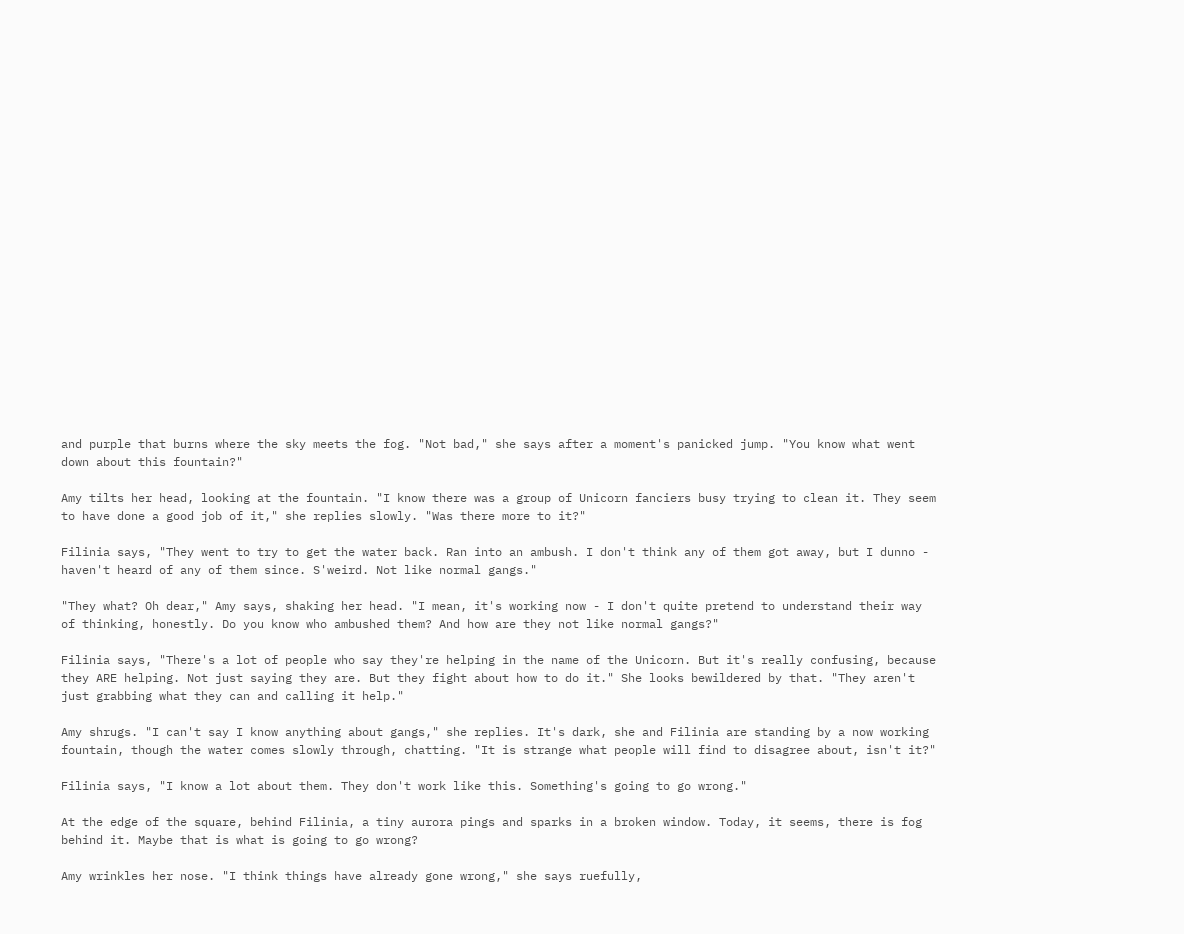and purple that burns where the sky meets the fog. "Not bad," she says after a moment's panicked jump. "You know what went down about this fountain?"

Amy tilts her head, looking at the fountain. "I know there was a group of Unicorn fanciers busy trying to clean it. They seem to have done a good job of it," she replies slowly. "Was there more to it?"

Filinia says, "They went to try to get the water back. Ran into an ambush. I don't think any of them got away, but I dunno - haven't heard of any of them since. S'weird. Not like normal gangs."

"They what? Oh dear," Amy says, shaking her head. "I mean, it's working now - I don't quite pretend to understand their way of thinking, honestly. Do you know who ambushed them? And how are they not like normal gangs?"

Filinia says, "There's a lot of people who say they're helping in the name of the Unicorn. But it's really confusing, because they ARE helping. Not just saying they are. But they fight about how to do it." She looks bewildered by that. "They aren't just grabbing what they can and calling it help."

Amy shrugs. "I can't say I know anything about gangs," she replies. It's dark, she and Filinia are standing by a now working fountain, though the water comes slowly through, chatting. "It is strange what people will find to disagree about, isn't it?"

Filinia says, "I know a lot about them. They don't work like this. Something's going to go wrong."

At the edge of the square, behind Filinia, a tiny aurora pings and sparks in a broken window. Today, it seems, there is fog behind it. Maybe that is what is going to go wrong?

Amy wrinkles her nose. "I think things have already gone wrong," she says ruefully,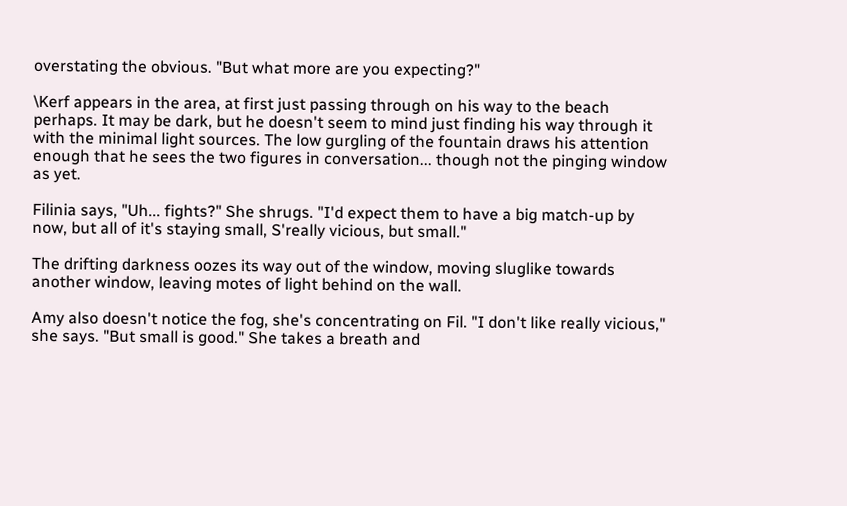overstating the obvious. "But what more are you expecting?"

\Kerf appears in the area, at first just passing through on his way to the beach perhaps. It may be dark, but he doesn't seem to mind just finding his way through it with the minimal light sources. The low gurgling of the fountain draws his attention enough that he sees the two figures in conversation... though not the pinging window as yet.

Filinia says, "Uh... fights?" She shrugs. "I'd expect them to have a big match-up by now, but all of it's staying small, S'really vicious, but small."

The drifting darkness oozes its way out of the window, moving sluglike towards another window, leaving motes of light behind on the wall.

Amy also doesn't notice the fog, she's concentrating on Fil. "I don't like really vicious," she says. "But small is good." She takes a breath and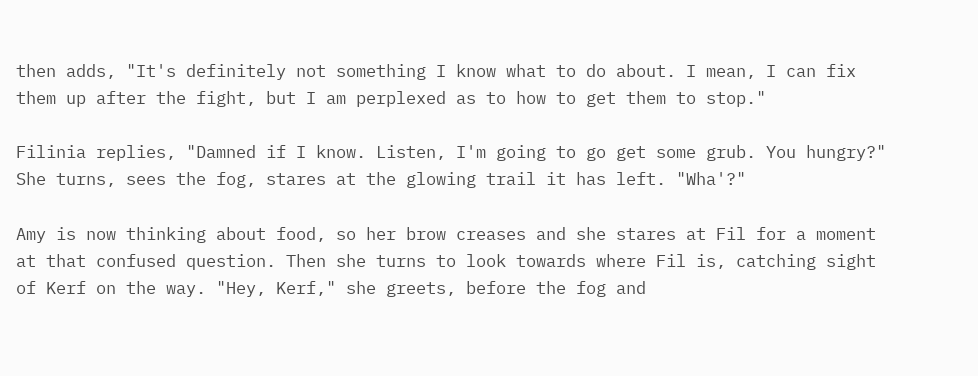then adds, "It's definitely not something I know what to do about. I mean, I can fix them up after the fight, but I am perplexed as to how to get them to stop."

Filinia replies, "Damned if I know. Listen, I'm going to go get some grub. You hungry?" She turns, sees the fog, stares at the glowing trail it has left. "Wha'?"

Amy is now thinking about food, so her brow creases and she stares at Fil for a moment at that confused question. Then she turns to look towards where Fil is, catching sight of Kerf on the way. "Hey, Kerf," she greets, before the fog and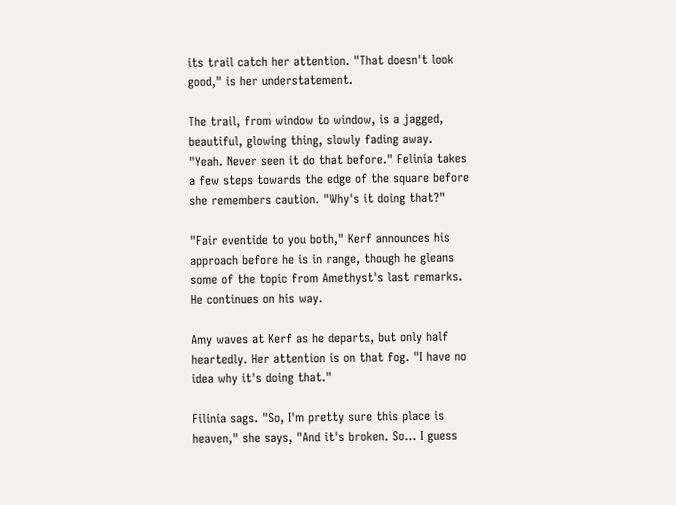its trail catch her attention. "That doesn't look good," is her understatement.

The trail, from window to window, is a jagged, beautiful, glowing thing, slowly fading away. "Yeah. Never seen it do that before." Felinia takes a few steps towards the edge of the square before she remembers caution. "Why's it doing that?"

"Fair eventide to you both," Kerf announces his approach before he is in range, though he gleans some of the topic from Amethyst's last remarks. He continues on his way.

Amy waves at Kerf as he departs, but only half heartedly. Her attention is on that fog. "I have no idea why it's doing that."

Filinia sags. "So, I'm pretty sure this place is heaven," she says, "And it's broken. So... I guess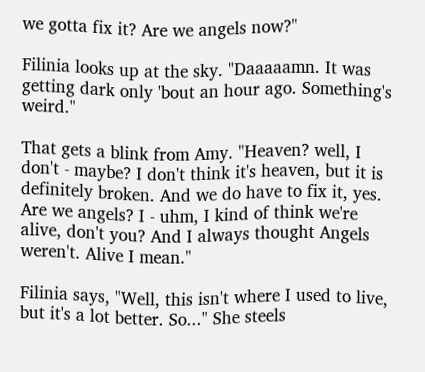we gotta fix it? Are we angels now?"

Filinia looks up at the sky. "Daaaaamn. It was getting dark only 'bout an hour ago. Something's weird."

That gets a blink from Amy. "Heaven? well, I don't - maybe? I don't think it's heaven, but it is definitely broken. And we do have to fix it, yes. Are we angels? I - uhm, I kind of think we're alive, don't you? And I always thought Angels weren't. Alive I mean."

Filinia says, "Well, this isn't where I used to live, but it's a lot better. So..." She steels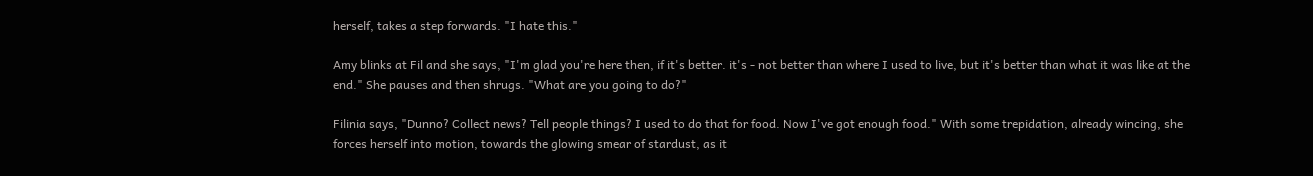herself, takes a step forwards. "I hate this."

Amy blinks at Fil and she says, "I'm glad you're here then, if it's better. it's - not better than where I used to live, but it's better than what it was like at the end." She pauses and then shrugs. "What are you going to do?"

Filinia says, "Dunno? Collect news? Tell people things? I used to do that for food. Now I've got enough food." With some trepidation, already wincing, she forces herself into motion, towards the glowing smear of stardust, as it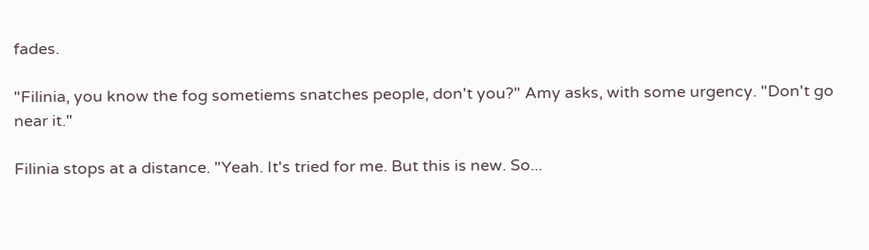fades.

"Filinia, you know the fog sometiems snatches people, don't you?" Amy asks, with some urgency. "Don't go near it."

Filinia stops at a distance. "Yeah. It's tried for me. But this is new. So...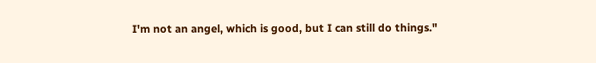I'm not an angel, which is good, but I can still do things."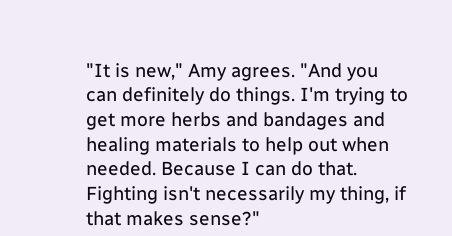"It is new," Amy agrees. "And you can definitely do things. I'm trying to get more herbs and bandages and healing materials to help out when needed. Because I can do that. Fighting isn't necessarily my thing, if that makes sense?"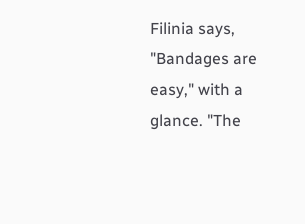Filinia says, "Bandages are easy," with a glance. "The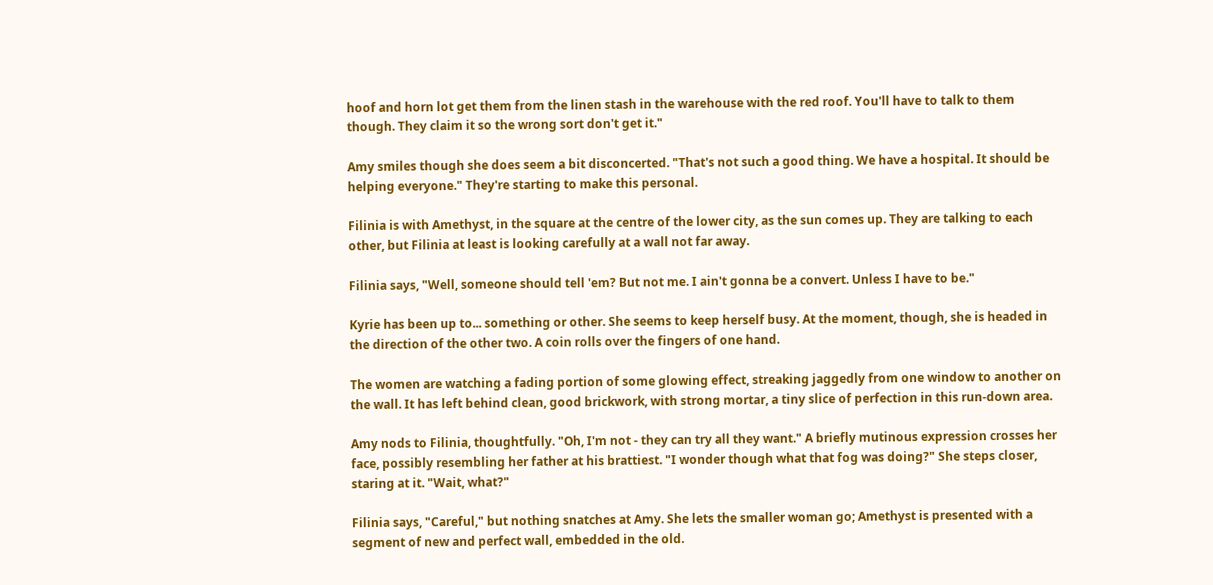hoof and horn lot get them from the linen stash in the warehouse with the red roof. You'll have to talk to them though. They claim it so the wrong sort don't get it."

Amy smiles though she does seem a bit disconcerted. "That's not such a good thing. We have a hospital. It should be helping everyone." They're starting to make this personal.

Filinia is with Amethyst, in the square at the centre of the lower city, as the sun comes up. They are talking to each other, but Filinia at least is looking carefully at a wall not far away.

Filinia says, "Well, someone should tell 'em? But not me. I ain't gonna be a convert. Unless I have to be."

Kyrie has been up to... something or other. She seems to keep herself busy. At the moment, though, she is headed in the direction of the other two. A coin rolls over the fingers of one hand.

The women are watching a fading portion of some glowing effect, streaking jaggedly from one window to another on the wall. It has left behind clean, good brickwork, with strong mortar, a tiny slice of perfection in this run-down area.

Amy nods to Filinia, thoughtfully. "Oh, I'm not - they can try all they want." A briefly mutinous expression crosses her face, possibly resembling her father at his brattiest. "I wonder though what that fog was doing?" She steps closer, staring at it. "Wait, what?"

Filinia says, "Careful," but nothing snatches at Amy. She lets the smaller woman go; Amethyst is presented with a segment of new and perfect wall, embedded in the old.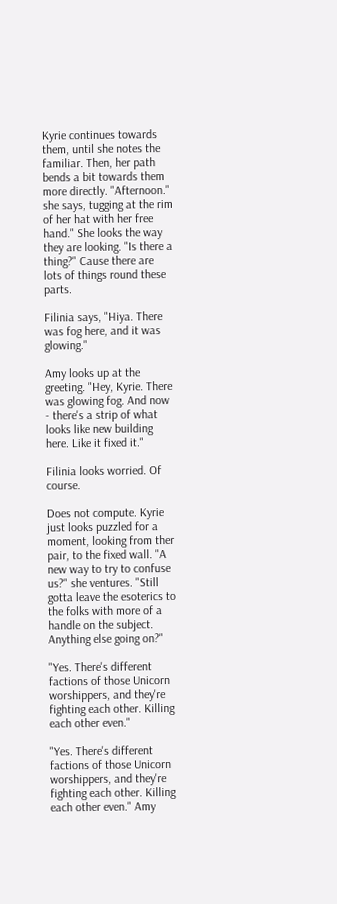Kyrie continues towards them, until she notes the familiar. Then, her path bends a bit towards them more directly. "Afternoon." she says, tugging at the rim of her hat with her free hand." She looks the way they are looking. "Is there a thing?" Cause there are lots of things round these parts.

Filinia says, "Hiya. There was fog here, and it was glowing."

Amy looks up at the greeting. "Hey, Kyrie. There was glowing fog. And now - there's a strip of what looks like new building here. Like it fixed it."

Filinia looks worried. Of course.

Does not compute. Kyrie just looks puzzled for a moment, looking from ther pair, to the fixed wall. "A new way to try to confuse us?" she ventures. "Still gotta leave the esoterics to the folks with more of a handle on the subject. Anything else going on?"

"Yes. There's different factions of those Unicorn worshippers, and they're fighting each other. Killing each other even."

"Yes. There's different factions of those Unicorn worshippers, and they're fighting each other. Killing each other even." Amy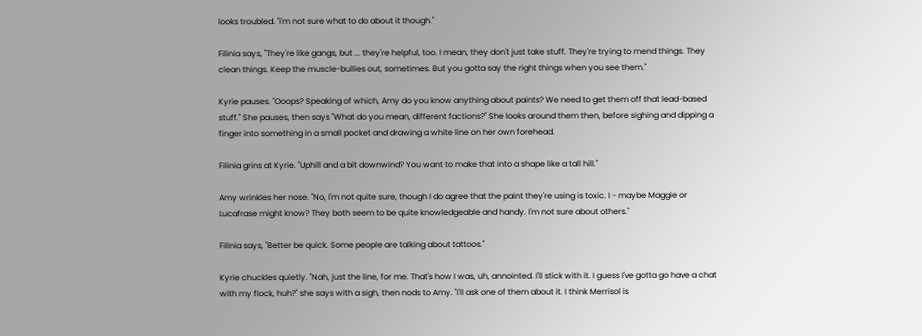looks troubled. "I'm not sure what to do about it though."

Filinia says, "They're like gangs, but ... they're helpful, too. I mean, they don't just take stuff. They're trying to mend things. They clean things. Keep the muscle-bullies out, sometimes. But you gotta say the right things when you see them."

Kyrie pauses. "Ooops? Speaking of which, Amy do you know anything about paints? We need to get them off that lead-based stuff." She pauses, then says "What do you mean, different factions?" She looks around them then, before sighing and dipping a finger into something in a small pocket and drawing a white line on her own forehead.

Filinia grins at Kyrie. "Uphill and a bit downwind? You want to make that into a shape like a tall hill."

Amy wrinkles her nose. "No, I'm not quite sure, though I do agree that the paint they're using is toxic. I - maybe Maggie or Lucafrase might know? They both seem to be quite knowledgeable and handy. I'm not sure about others."

Filinia says, "Better be quick. Some people are talking about tattoos."

Kyrie chuckles quietly. "Nah, just the line, for me. That's how I was, uh, annointed. I'll stick with it. I guess I've gotta go have a chat with my flock, huh?" she says with a sigh, then nods to Amy. "I'll ask one of them about it. I think Merrisol is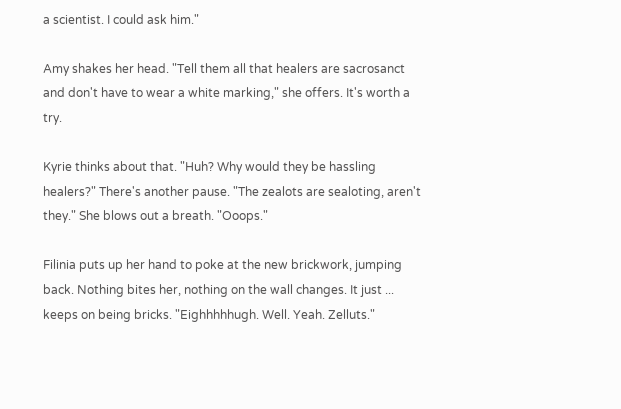a scientist. I could ask him."

Amy shakes her head. "Tell them all that healers are sacrosanct and don't have to wear a white marking," she offers. It's worth a try.

Kyrie thinks about that. "Huh? Why would they be hassling healers?" There's another pause. "The zealots are sealoting, aren't they." She blows out a breath. "Ooops."

Filinia puts up her hand to poke at the new brickwork, jumping back. Nothing bites her, nothing on the wall changes. It just ... keeps on being bricks. "Eighhhhhugh. Well. Yeah. Zelluts."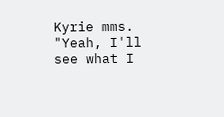Kyrie mms. "Yeah, I'll see what I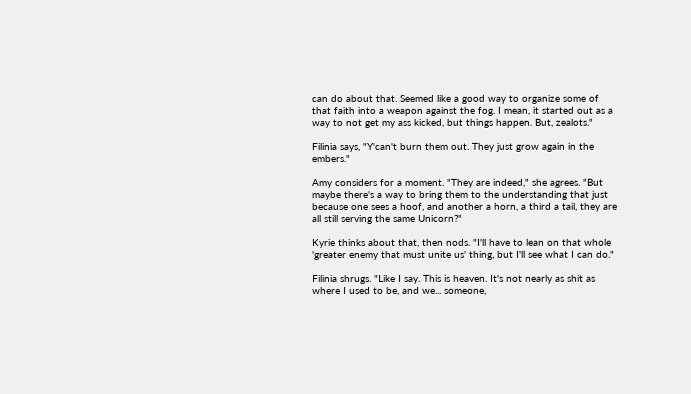can do about that. Seemed like a good way to organize some of that faith into a weapon against the fog. I mean, it started out as a way to not get my ass kicked, but things happen. But, zealots."

Filinia says, "Y'can't burn them out. They just grow again in the embers."

Amy considers for a moment. "They are indeed," she agrees. "But maybe there's a way to bring them to the understanding that just because one sees a hoof, and another a horn, a third a tail, they are all still serving the same Unicorn?"

Kyrie thinks about that, then nods. "I'll have to lean on that whole 'greater enemy that must unite us' thing, but I'll see what I can do."

Filinia shrugs. "Like I say. This is heaven. It's not nearly as shit as where I used to be, and we... someone,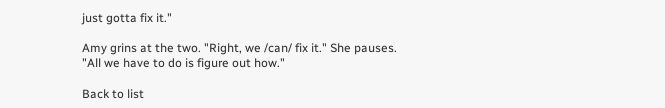just gotta fix it."

Amy grins at the two. "Right, we /can/ fix it." She pauses. "All we have to do is figure out how."

Back to list